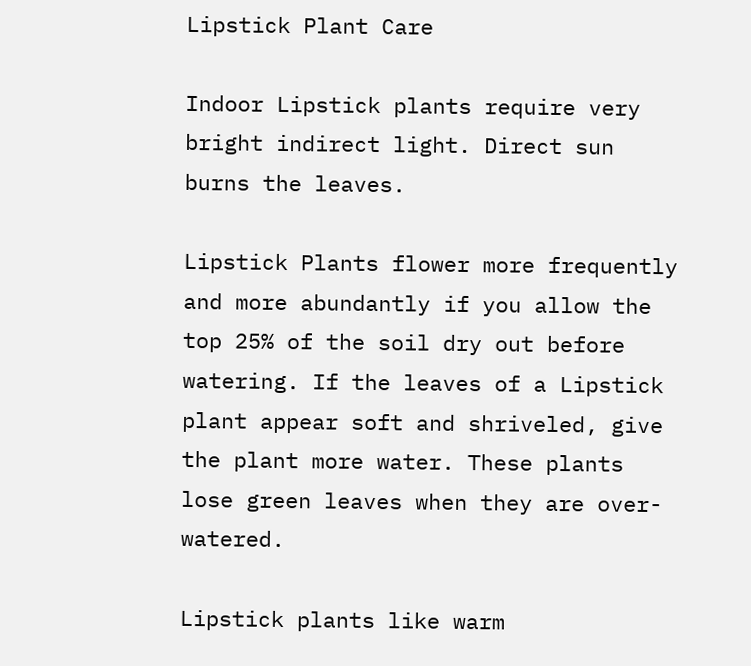Lipstick Plant Care

Indoor Lipstick plants require very bright indirect light. Direct sun burns the leaves.

Lipstick Plants flower more frequently and more abundantly if you allow the top 25% of the soil dry out before watering. If the leaves of a Lipstick plant appear soft and shriveled, give the plant more water. These plants lose green leaves when they are over-watered.

Lipstick plants like warm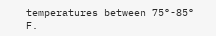temperatures between 75°-85° F.